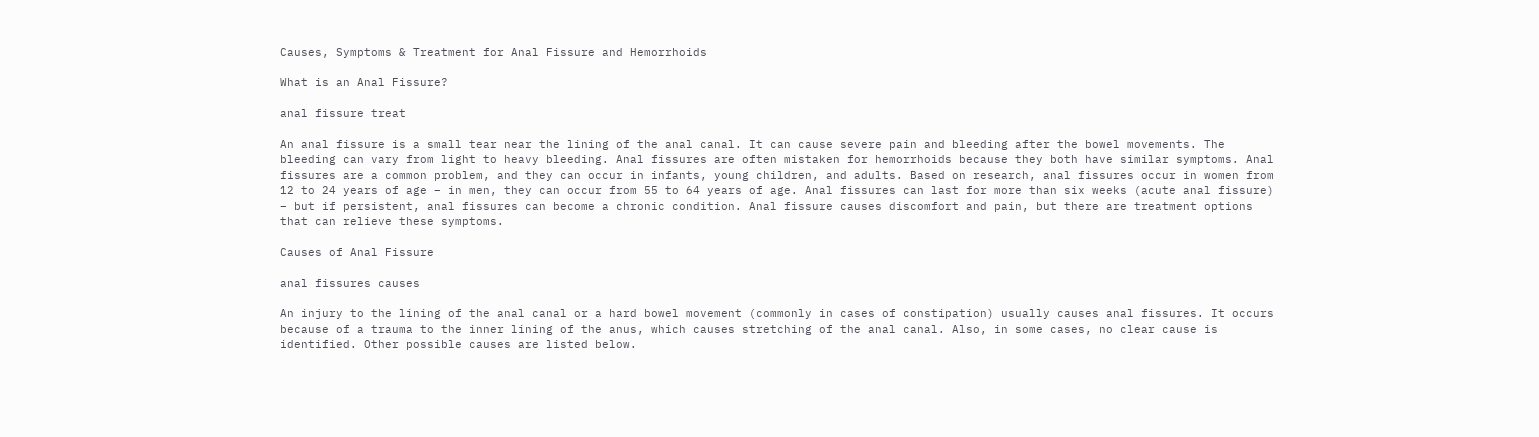Causes, Symptoms & Treatment for Anal Fissure and Hemorrhoids

What is an Anal Fissure?

anal fissure treat

An anal fissure is a small tear near the lining of the anal canal. It can cause severe pain and bleeding after the bowel movements. The bleeding can vary from light to heavy bleeding. Anal fissures are often mistaken for hemorrhoids because they both have similar symptoms. Anal fissures are a common problem, and they can occur in infants, young children, and adults. Based on research, anal fissures occur in women from 12 to 24 years of age – in men, they can occur from 55 to 64 years of age. Anal fissures can last for more than six weeks (acute anal fissure) – but if persistent, anal fissures can become a chronic condition. Anal fissure causes discomfort and pain, but there are treatment options that can relieve these symptoms.

Causes of Anal Fissure

anal fissures causes

An injury to the lining of the anal canal or a hard bowel movement (commonly in cases of constipation) usually causes anal fissures. It occurs because of a trauma to the inner lining of the anus, which causes stretching of the anal canal. Also, in some cases, no clear cause is identified. Other possible causes are listed below.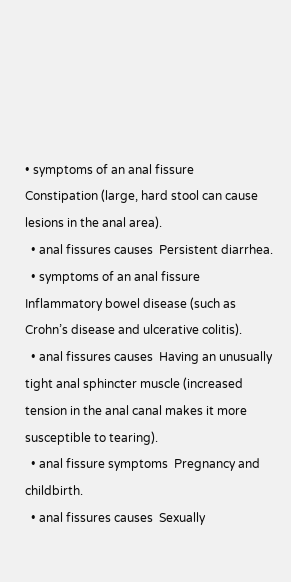• symptoms of an anal fissure   Constipation (large, hard stool can cause lesions in the anal area).
  • anal fissures causes  Persistent diarrhea.
  • symptoms of an anal fissure  Inflammatory bowel disease (such as Crohn’s disease and ulcerative colitis).
  • anal fissures causes  Having an unusually tight anal sphincter muscle (increased tension in the anal canal makes it more susceptible to tearing).
  • anal fissure symptoms  Pregnancy and childbirth.
  • anal fissures causes  Sexually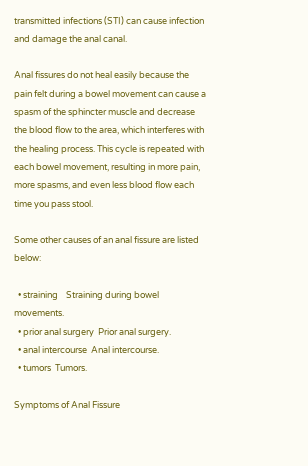transmitted infections (STI) can cause infection and damage the anal canal.

Anal fissures do not heal easily because the pain felt during a bowel movement can cause a spasm of the sphincter muscle and decrease the blood flow to the area, which interferes with the healing process. This cycle is repeated with each bowel movement, resulting in more pain, more spasms, and even less blood flow each time you pass stool.

Some other causes of an anal fissure are listed below:

  • straining    Straining during bowel movements.
  • prior anal surgery  Prior anal surgery.
  • anal intercourse  Anal intercourse.
  • tumors  Tumors.

Symptoms of Anal Fissure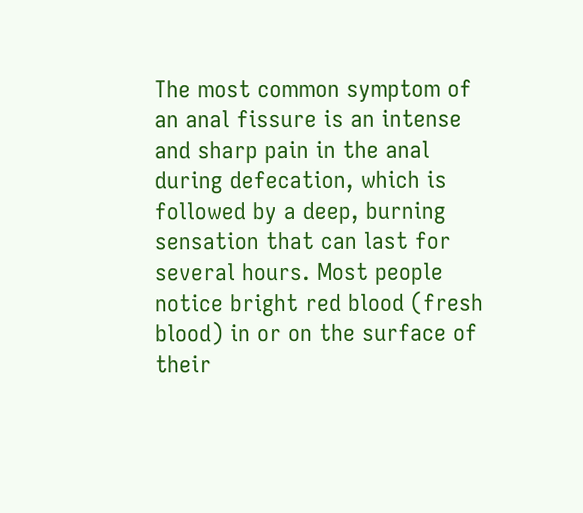The most common symptom of an anal fissure is an intense and sharp pain in the anal during defecation, which is followed by a deep, burning sensation that can last for several hours. Most people notice bright red blood (fresh blood) in or on the surface of their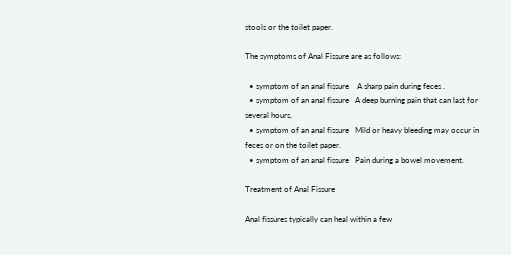stools or the toilet paper.

The symptoms of Anal Fissure are as follows:

  • symptom of an anal fissure    A sharp pain during feces .
  • symptom of an anal fissure   A deep burning pain that can last for several hours,
  • symptom of an anal fissure   Mild or heavy bleeding may occur in feces or on the toilet paper.
  • symptom of an anal fissure   Pain during a bowel movement.

Treatment of Anal Fissure

Anal fissures typically can heal within a few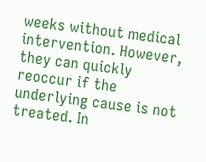weeks without medical intervention. However, they can quickly reoccur if the underlying cause is not treated. In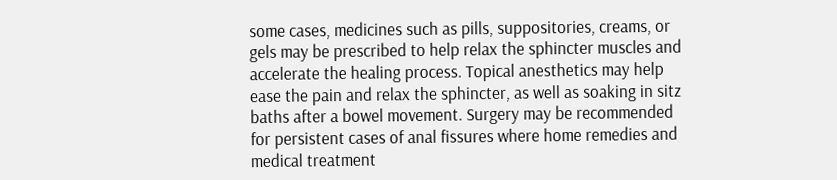some cases, medicines such as pills, suppositories, creams, or gels may be prescribed to help relax the sphincter muscles and accelerate the healing process. Topical anesthetics may help ease the pain and relax the sphincter, as well as soaking in sitz baths after a bowel movement. Surgery may be recommended for persistent cases of anal fissures where home remedies and medical treatment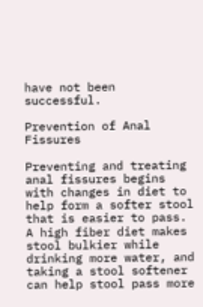have not been successful.

Prevention of Anal Fissures

Preventing and treating anal fissures begins with changes in diet to help form a softer stool that is easier to pass. A high fiber diet makes stool bulkier while drinking more water, and taking a stool softener can help stool pass more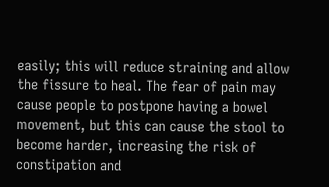easily; this will reduce straining and allow the fissure to heal. The fear of pain may cause people to postpone having a bowel movement, but this can cause the stool to become harder, increasing the risk of constipation and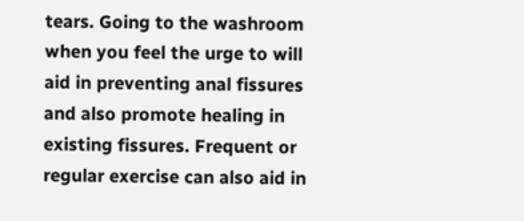tears. Going to the washroom when you feel the urge to will aid in preventing anal fissures and also promote healing in existing fissures. Frequent or regular exercise can also aid in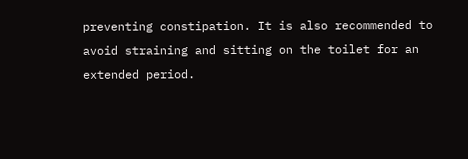preventing constipation. It is also recommended to avoid straining and sitting on the toilet for an extended period.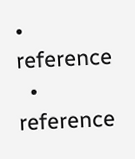• reference
  • reference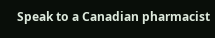Speak to a Canadian pharmacist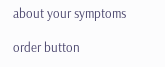about your symptoms

order button